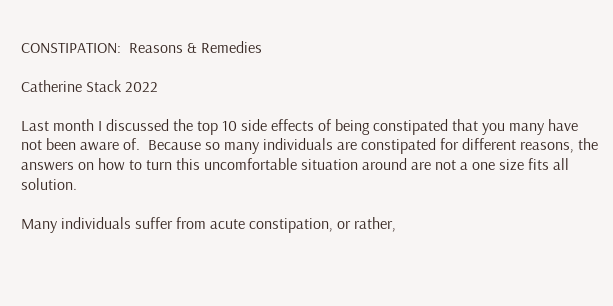CONSTIPATION:  Reasons & Remedies

Catherine Stack 2022

Last month I discussed the top 10 side effects of being constipated that you many have not been aware of.  Because so many individuals are constipated for different reasons, the answers on how to turn this uncomfortable situation around are not a one size fits all solution.

Many individuals suffer from acute constipation, or rather,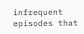infrequent episodes that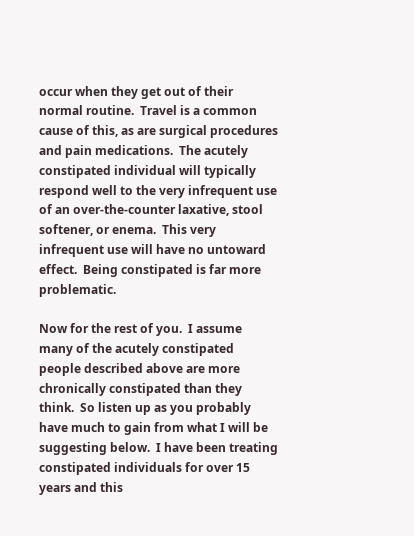occur when they get out of their normal routine.  Travel is a common cause of this, as are surgical procedures and pain medications.  The acutely constipated individual will typically respond well to the very infrequent use of an over-the-counter laxative, stool softener, or enema.  This very infrequent use will have no untoward effect.  Being constipated is far more problematic.

Now for the rest of you.  I assume many of the acutely constipated people described above are more chronically constipated than they think.  So listen up as you probably have much to gain from what I will be suggesting below.  I have been treating constipated individuals for over 15 years and this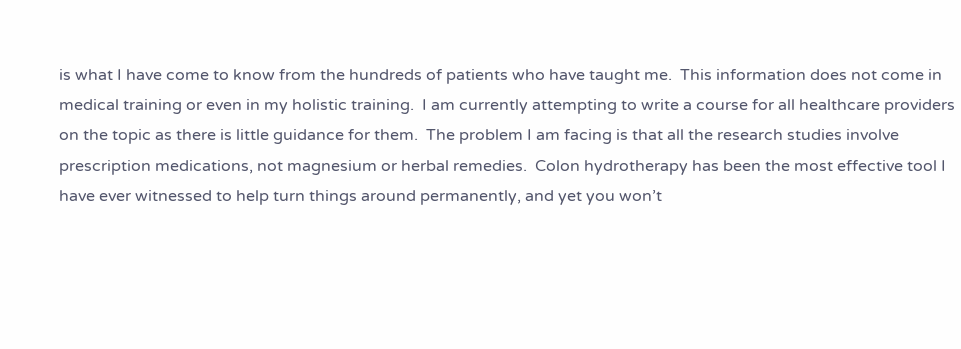is what I have come to know from the hundreds of patients who have taught me.  This information does not come in medical training or even in my holistic training.  I am currently attempting to write a course for all healthcare providers on the topic as there is little guidance for them.  The problem I am facing is that all the research studies involve prescription medications, not magnesium or herbal remedies.  Colon hydrotherapy has been the most effective tool I have ever witnessed to help turn things around permanently, and yet you won’t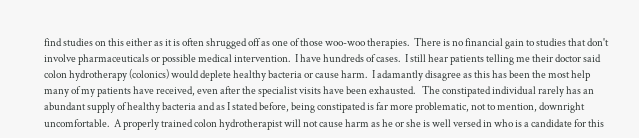find studies on this either as it is often shrugged off as one of those woo-woo therapies.  There is no financial gain to studies that don't involve pharmaceuticals or possible medical intervention.  I have hundreds of cases.  I still hear patients telling me their doctor said colon hydrotherapy (colonics) would deplete healthy bacteria or cause harm.  I adamantly disagree as this has been the most help many of my patients have received, even after the specialist visits have been exhausted.   The constipated individual rarely has an abundant supply of healthy bacteria and as I stated before, being constipated is far more problematic, not to mention, downright uncomfortable.  A properly trained colon hydrotherapist will not cause harm as he or she is well versed in who is a candidate for this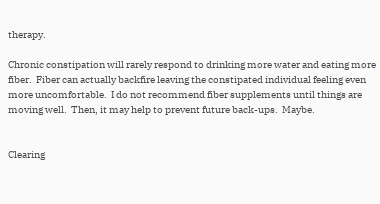therapy.

Chronic constipation will rarely respond to drinking more water and eating more fiber.  Fiber can actually backfire leaving the constipated individual feeling even more uncomfortable.  I do not recommend fiber supplements until things are moving well.  Then, it may help to prevent future back-ups.  Maybe.


Clearing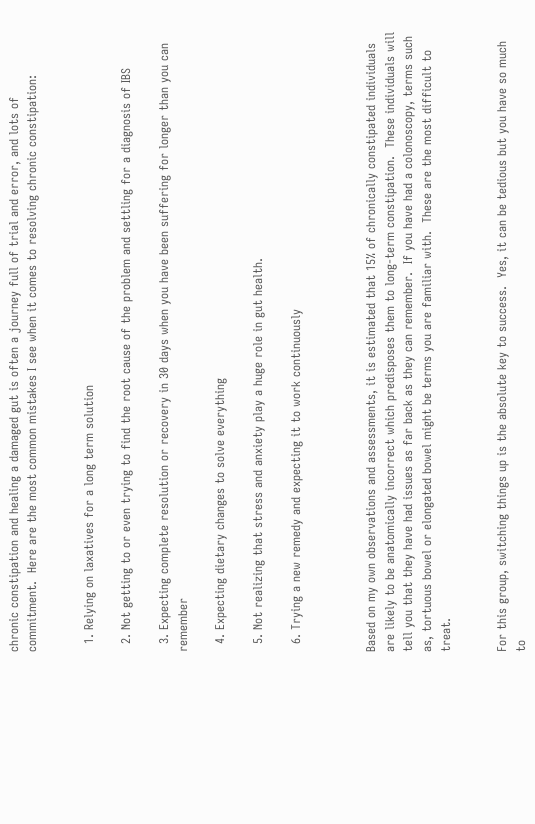chronic constipation and healing a damaged gut is often a journey full of trial and error, and lots of commitment.  Here are the most common mistakes I see when it comes to resolving chronic constipation:


  1. Relying on laxatives for a long term solution

  2. Not getting to or even trying to find the root cause of the problem and settling for a diagnosis of IBS

  3. Expecting complete resolution or recovery in 30 days when you have been suffering for longer than you can remember

  4. Expecting dietary changes to solve everything

  5. Not realizing that stress and anxiety play a huge role in gut health.

  6. Trying a new remedy and expecting it to work continuously



Based on my own observations and assessments, it is estimated that 15% of chronically constipated individuals are likely to be anatomically incorrect which predisposes them to long-term constipation.  These individuals will tell you that they have had issues as far back as they can remember.  If you have had a colonoscopy, terms such as, tortuous bowel or elongated bowel might be terms you are familiar with.  These are the most difficult to treat.


For this group, switching things up is the absolute key to success.  Yes, it can be tedious but you have so much to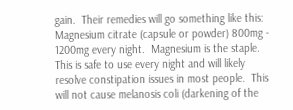gain.  Their remedies will go something like this:  Magnesium citrate (capsule or powder) 800mg - 1200mg every night.  Magnesium is the staple.  This is safe to use every night and will likely resolve constipation issues in most people.  This will not cause melanosis coli (darkening of the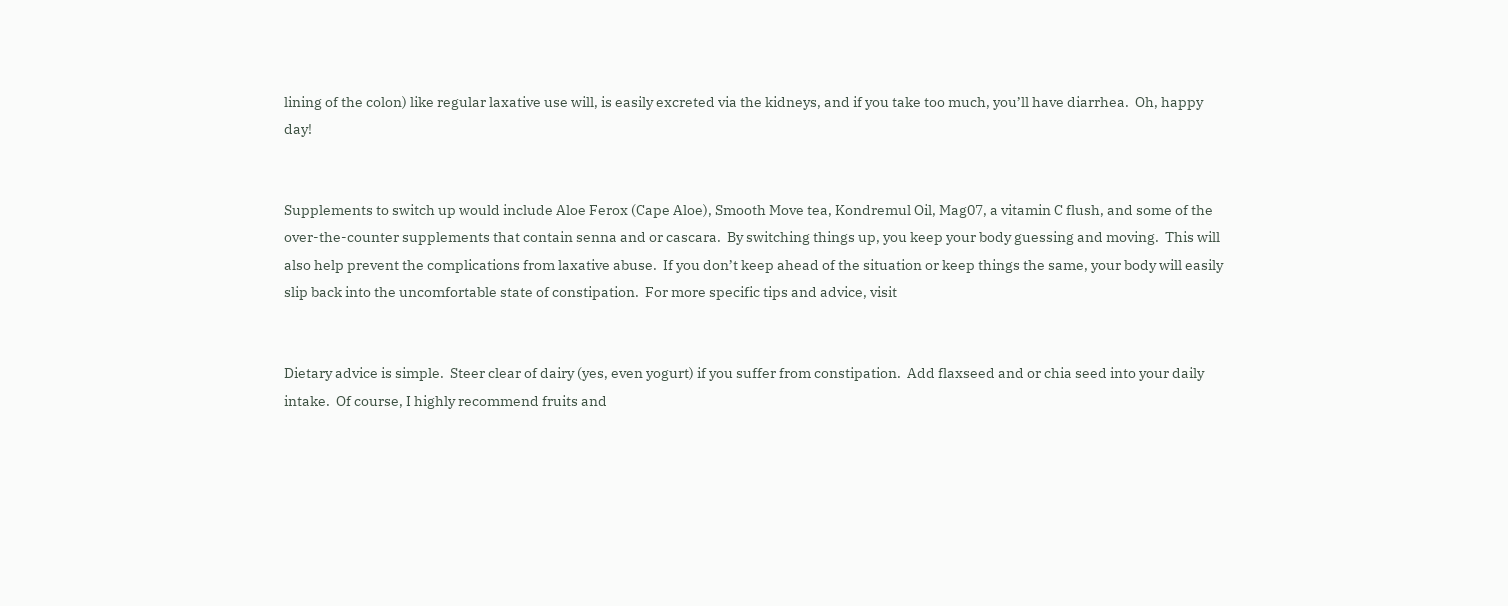lining of the colon) like regular laxative use will, is easily excreted via the kidneys, and if you take too much, you’ll have diarrhea.  Oh, happy day!


Supplements to switch up would include Aloe Ferox (Cape Aloe), Smooth Move tea, Kondremul Oil, Mag07, a vitamin C flush, and some of the over-the-counter supplements that contain senna and or cascara.  By switching things up, you keep your body guessing and moving.  This will also help prevent the complications from laxative abuse.  If you don’t keep ahead of the situation or keep things the same, your body will easily slip back into the uncomfortable state of constipation.  For more specific tips and advice, visit


Dietary advice is simple.  Steer clear of dairy (yes, even yogurt) if you suffer from constipation.  Add flaxseed and or chia seed into your daily intake.  Of course, I highly recommend fruits and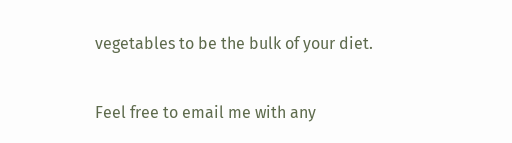vegetables to be the bulk of your diet.


Feel free to email me with any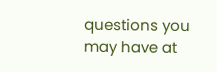questions you may have at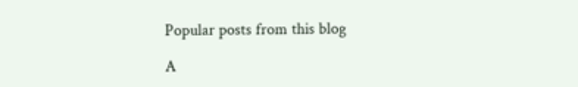Popular posts from this blog

A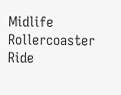Midlife Rollercoaster Ride